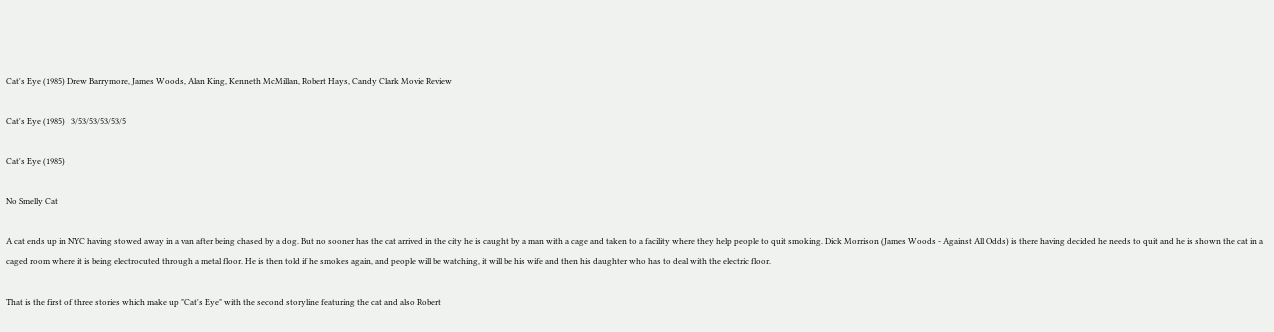Cat's Eye (1985) Drew Barrymore, James Woods, Alan King, Kenneth McMillan, Robert Hays, Candy Clark Movie Review

Cat's Eye (1985)   3/53/53/53/53/5

Cat's Eye (1985)

No Smelly Cat

A cat ends up in NYC having stowed away in a van after being chased by a dog. But no sooner has the cat arrived in the city he is caught by a man with a cage and taken to a facility where they help people to quit smoking. Dick Morrison (James Woods - Against All Odds) is there having decided he needs to quit and he is shown the cat in a caged room where it is being electrocuted through a metal floor. He is then told if he smokes again, and people will be watching, it will be his wife and then his daughter who has to deal with the electric floor.

That is the first of three stories which make up "Cat's Eye" with the second storyline featuring the cat and also Robert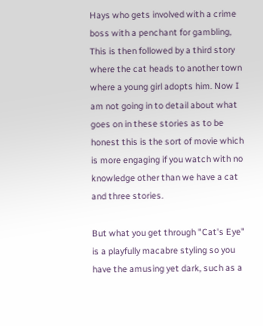Hays who gets involved with a crime boss with a penchant for gambling, This is then followed by a third story where the cat heads to another town where a young girl adopts him. Now I am not going in to detail about what goes on in these stories as to be honest this is the sort of movie which is more engaging if you watch with no knowledge other than we have a cat and three stories.

But what you get through "Cat's Eye" is a playfully macabre styling so you have the amusing yet dark, such as a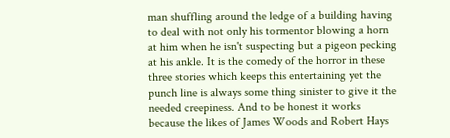man shuffling around the ledge of a building having to deal with not only his tormentor blowing a horn at him when he isn't suspecting but a pigeon pecking at his ankle. It is the comedy of the horror in these three stories which keeps this entertaining yet the punch line is always some thing sinister to give it the needed creepiness. And to be honest it works because the likes of James Woods and Robert Hays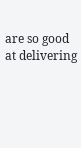are so good at delivering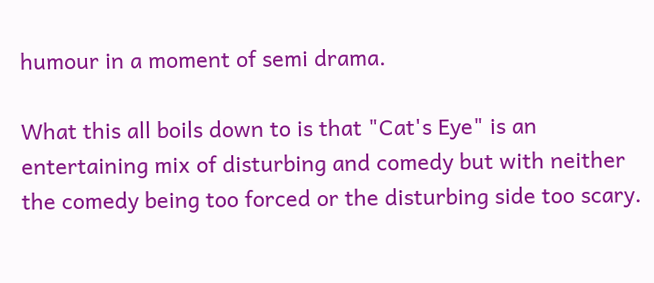humour in a moment of semi drama.

What this all boils down to is that "Cat's Eye" is an entertaining mix of disturbing and comedy but with neither the comedy being too forced or the disturbing side too scary.